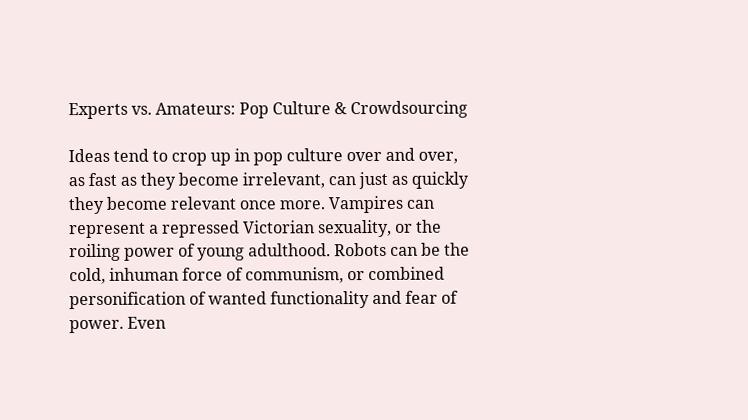Experts vs. Amateurs: Pop Culture & Crowdsourcing

Ideas tend to crop up in pop culture over and over, as fast as they become irrelevant, can just as quickly they become relevant once more. Vampires can represent a repressed Victorian sexuality, or the roiling power of young adulthood. Robots can be the cold, inhuman force of communism, or combined personification of wanted functionality and fear of power. Even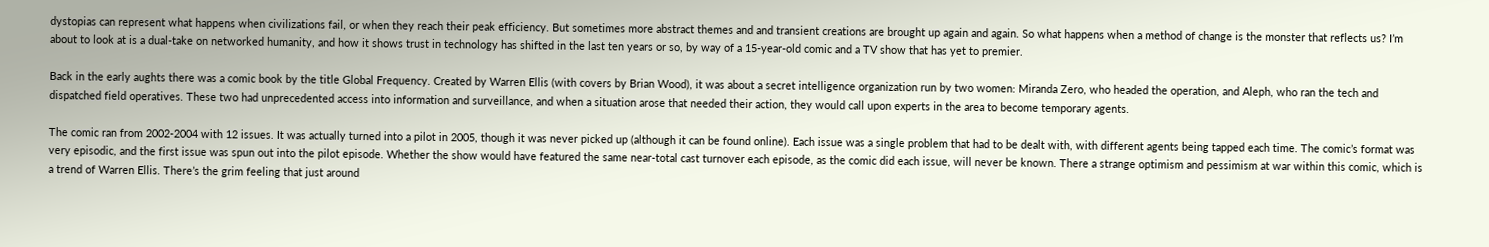dystopias can represent what happens when civilizations fail, or when they reach their peak efficiency. But sometimes more abstract themes and and transient creations are brought up again and again. So what happens when a method of change is the monster that reflects us? I’m about to look at is a dual-take on networked humanity, and how it shows trust in technology has shifted in the last ten years or so, by way of a 15-year-old comic and a TV show that has yet to premier.

Back in the early aughts there was a comic book by the title Global Frequency. Created by Warren Ellis (with covers by Brian Wood), it was about a secret intelligence organization run by two women: Miranda Zero, who headed the operation, and Aleph, who ran the tech and dispatched field operatives. These two had unprecedented access into information and surveillance, and when a situation arose that needed their action, they would call upon experts in the area to become temporary agents.

The comic ran from 2002-2004 with 12 issues. It was actually turned into a pilot in 2005, though it was never picked up (although it can be found online). Each issue was a single problem that had to be dealt with, with different agents being tapped each time. The comic’s format was very episodic, and the first issue was spun out into the pilot episode. Whether the show would have featured the same near-total cast turnover each episode, as the comic did each issue, will never be known. There a strange optimism and pessimism at war within this comic, which is a trend of Warren Ellis. There’s the grim feeling that just around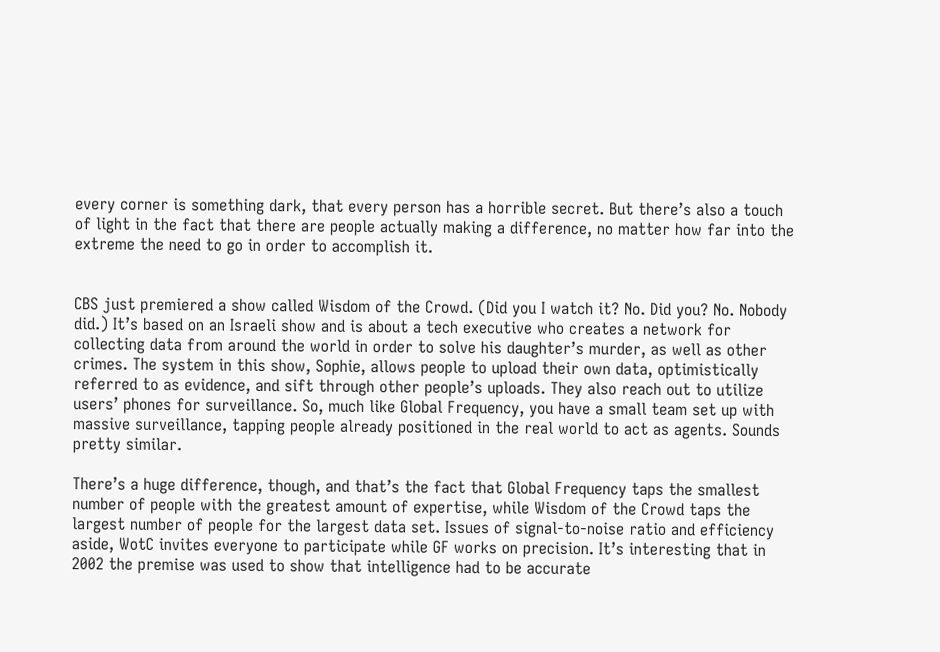every corner is something dark, that every person has a horrible secret. But there’s also a touch of light in the fact that there are people actually making a difference, no matter how far into the extreme the need to go in order to accomplish it.


CBS just premiered a show called Wisdom of the Crowd. (Did you I watch it? No. Did you? No. Nobody did.) It’s based on an Israeli show and is about a tech executive who creates a network for collecting data from around the world in order to solve his daughter’s murder, as well as other crimes. The system in this show, Sophie, allows people to upload their own data, optimistically referred to as evidence, and sift through other people’s uploads. They also reach out to utilize users’ phones for surveillance. So, much like Global Frequency, you have a small team set up with massive surveillance, tapping people already positioned in the real world to act as agents. Sounds pretty similar.

There’s a huge difference, though, and that’s the fact that Global Frequency taps the smallest number of people with the greatest amount of expertise, while Wisdom of the Crowd taps the largest number of people for the largest data set. Issues of signal-to-noise ratio and efficiency aside, WotC invites everyone to participate while GF works on precision. It’s interesting that in 2002 the premise was used to show that intelligence had to be accurate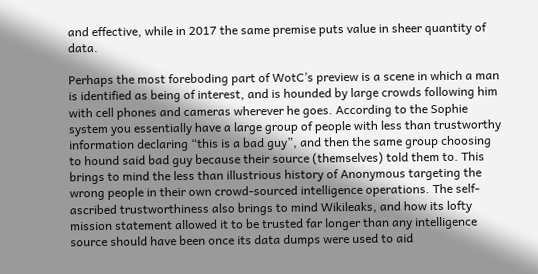and effective, while in 2017 the same premise puts value in sheer quantity of data.

Perhaps the most foreboding part of WotC’s preview is a scene in which a man is identified as being of interest, and is hounded by large crowds following him with cell phones and cameras wherever he goes. According to the Sophie system you essentially have a large group of people with less than trustworthy information declaring “this is a bad guy”, and then the same group choosing to hound said bad guy because their source (themselves) told them to. This brings to mind the less than illustrious history of Anonymous targeting the wrong people in their own crowd-sourced intelligence operations. The self-ascribed trustworthiness also brings to mind Wikileaks, and how its lofty mission statement allowed it to be trusted far longer than any intelligence source should have been once its data dumps were used to aid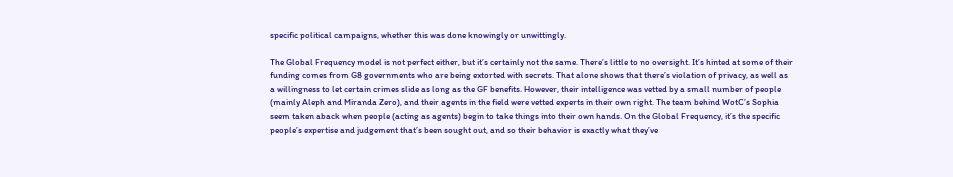specific political campaigns, whether this was done knowingly or unwittingly.

The Global Frequency model is not perfect either, but it’s certainly not the same. There’s little to no oversight. It’s hinted at some of their funding comes from G8 governments who are being extorted with secrets. That alone shows that there’s violation of privacy, as well as a willingness to let certain crimes slide as long as the GF benefits. However, their intelligence was vetted by a small number of people (mainly Aleph and Miranda Zero), and their agents in the field were vetted experts in their own right. The team behind WotC’s Sophia seem taken aback when people (acting as agents) begin to take things into their own hands. On the Global Frequency, it’s the specific people’s expertise and judgement that’s been sought out, and so their behavior is exactly what they’ve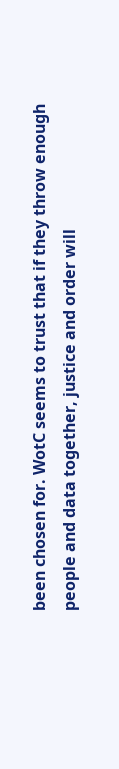been chosen for. WotC seems to trust that if they throw enough people and data together, justice and order will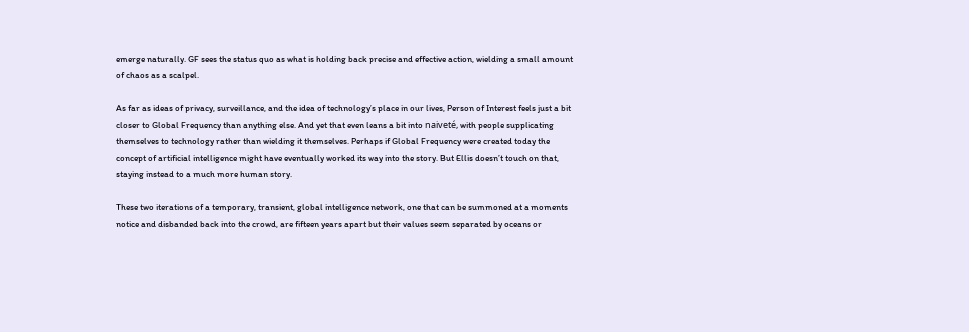emerge naturally. GF sees the status quo as what is holding back precise and effective action, wielding a small amount of chaos as a scalpel.

As far as ideas of privacy, surveillance, and the idea of technology’s place in our lives, Person of Interest feels just a bit closer to Global Frequency than anything else. And yet that even leans a bit into naiveté, with people supplicating themselves to technology rather than wielding it themselves. Perhaps if Global Frequency were created today the concept of artificial intelligence might have eventually worked its way into the story. But Ellis doesn’t touch on that, staying instead to a much more human story.

These two iterations of a temporary, transient, global intelligence network, one that can be summoned at a moments notice and disbanded back into the crowd, are fifteen years apart but their values seem separated by oceans or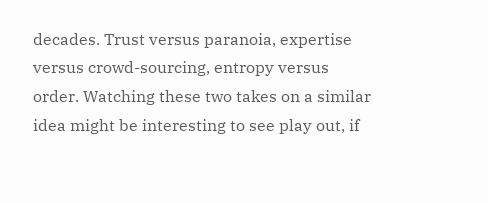decades. Trust versus paranoia, expertise versus crowd-sourcing, entropy versus order. Watching these two takes on a similar idea might be interesting to see play out, if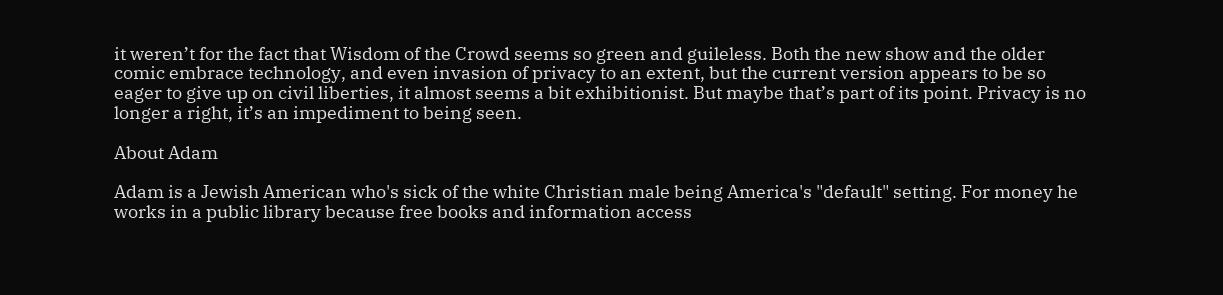it weren’t for the fact that Wisdom of the Crowd seems so green and guileless. Both the new show and the older comic embrace technology, and even invasion of privacy to an extent, but the current version appears to be so eager to give up on civil liberties, it almost seems a bit exhibitionist. But maybe that’s part of its point. Privacy is no longer a right, it’s an impediment to being seen.

About Adam

Adam is a Jewish American who's sick of the white Christian male being America's "default" setting. For money he works in a public library because free books and information access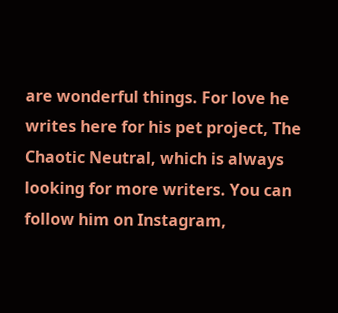are wonderful things. For love he writes here for his pet project, The Chaotic Neutral, which is always looking for more writers. You can follow him on Instagram,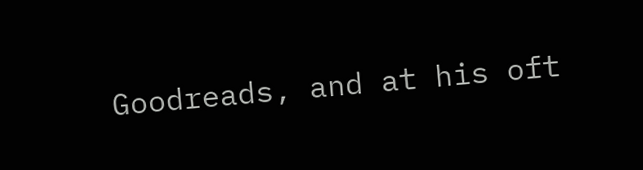Goodreads, and at his oft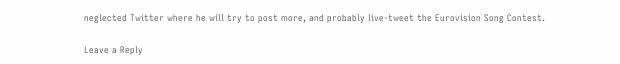neglected Twitter where he will try to post more, and probably live-tweet the Eurovision Song Contest.

Leave a Reply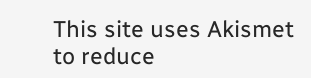This site uses Akismet to reduce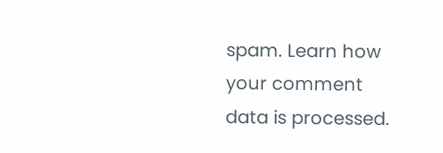spam. Learn how your comment data is processed.